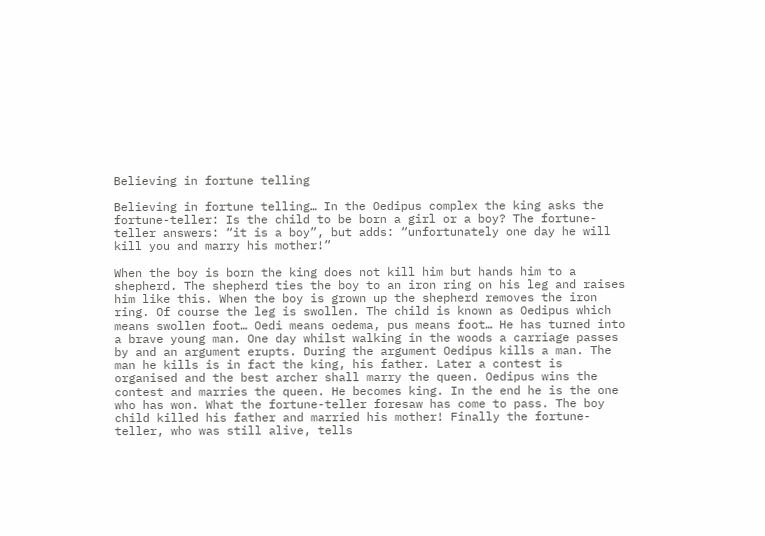Believing in fortune telling

Believing in fortune telling… In the Oedipus complex the king asks the fortune-teller: Is the child to be born a girl or a boy? The fortune-teller answers: “it is a boy”, but adds: “unfortunately one day he will kill you and marry his mother!”

When the boy is born the king does not kill him but hands him to a shepherd. The shepherd ties the boy to an iron ring on his leg and raises him like this. When the boy is grown up the shepherd removes the iron ring. Of course the leg is swollen. The child is known as Oedipus which means swollen foot… Oedi means oedema, pus means foot… He has turned into a brave young man. One day whilst walking in the woods a carriage passes by and an argument erupts. During the argument Oedipus kills a man. The man he kills is in fact the king, his father. Later a contest is organised and the best archer shall marry the queen. Oedipus wins the contest and marries the queen. He becomes king. In the end he is the one who has won. What the fortune-teller foresaw has come to pass. The boy child killed his father and married his mother! Finally the fortune-teller, who was still alive, tells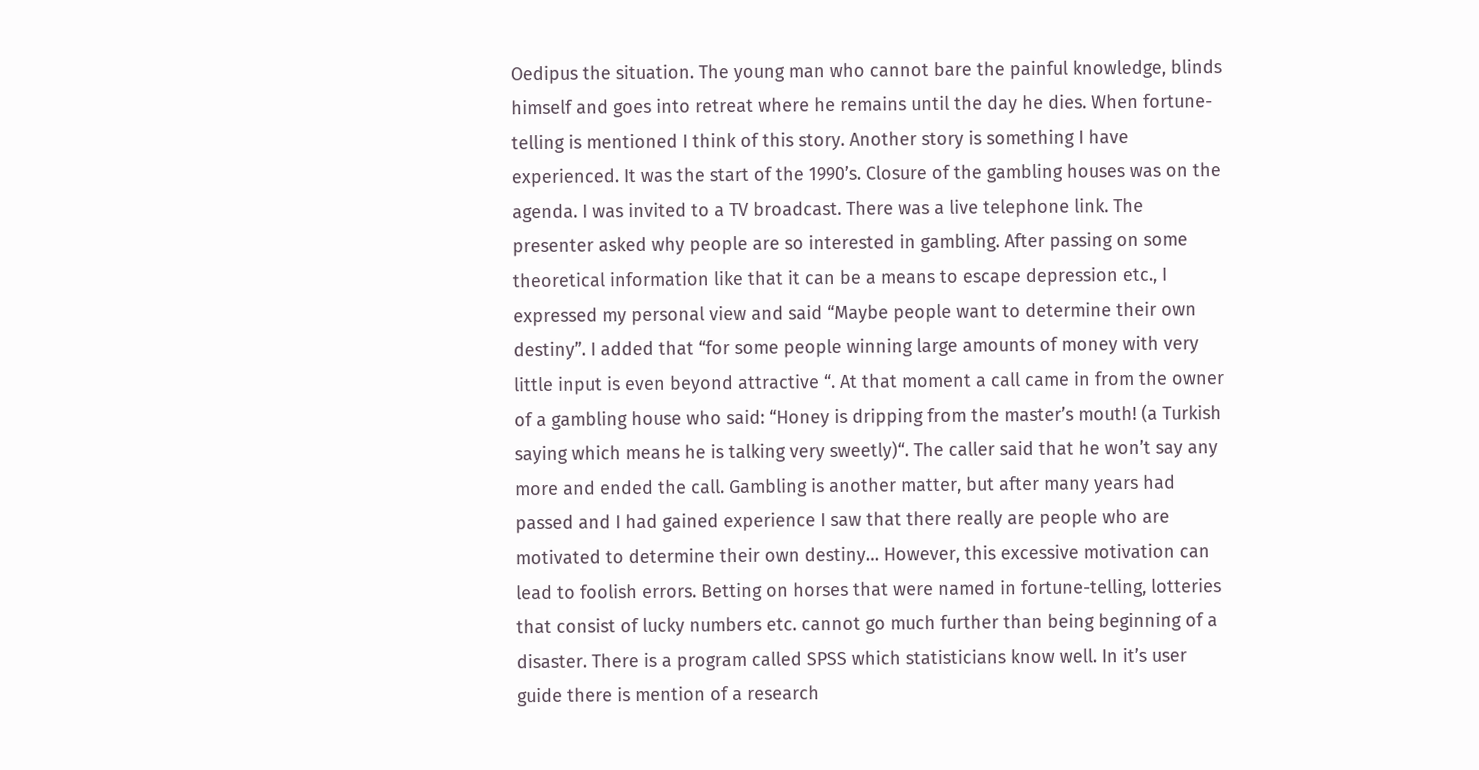Oedipus the situation. The young man who cannot bare the painful knowledge, blinds himself and goes into retreat where he remains until the day he dies. When fortune-telling is mentioned I think of this story. Another story is something I have experienced. It was the start of the 1990’s. Closure of the gambling houses was on the agenda. I was invited to a TV broadcast. There was a live telephone link. The presenter asked why people are so interested in gambling. After passing on some theoretical information like that it can be a means to escape depression etc., I expressed my personal view and said “Maybe people want to determine their own destiny”. I added that “for some people winning large amounts of money with very little input is even beyond attractive “. At that moment a call came in from the owner of a gambling house who said: “Honey is dripping from the master’s mouth! (a Turkish saying which means he is talking very sweetly)“. The caller said that he won’t say any more and ended the call. Gambling is another matter, but after many years had passed and I had gained experience I saw that there really are people who are motivated to determine their own destiny… However, this excessive motivation can lead to foolish errors. Betting on horses that were named in fortune-telling, lotteries that consist of lucky numbers etc. cannot go much further than being beginning of a disaster. There is a program called SPSS which statisticians know well. In it’s user guide there is mention of a research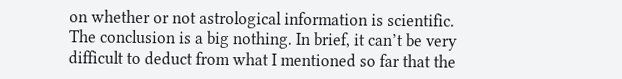on whether or not astrological information is scientific. The conclusion is a big nothing. In brief, it can’t be very difficult to deduct from what I mentioned so far that the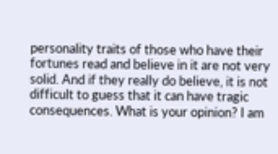personality traits of those who have their fortunes read and believe in it are not very solid. And if they really do believe, it is not difficult to guess that it can have tragic consequences. What is your opinion? I am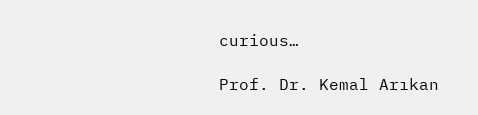curious…

Prof. Dr. Kemal Arıkan